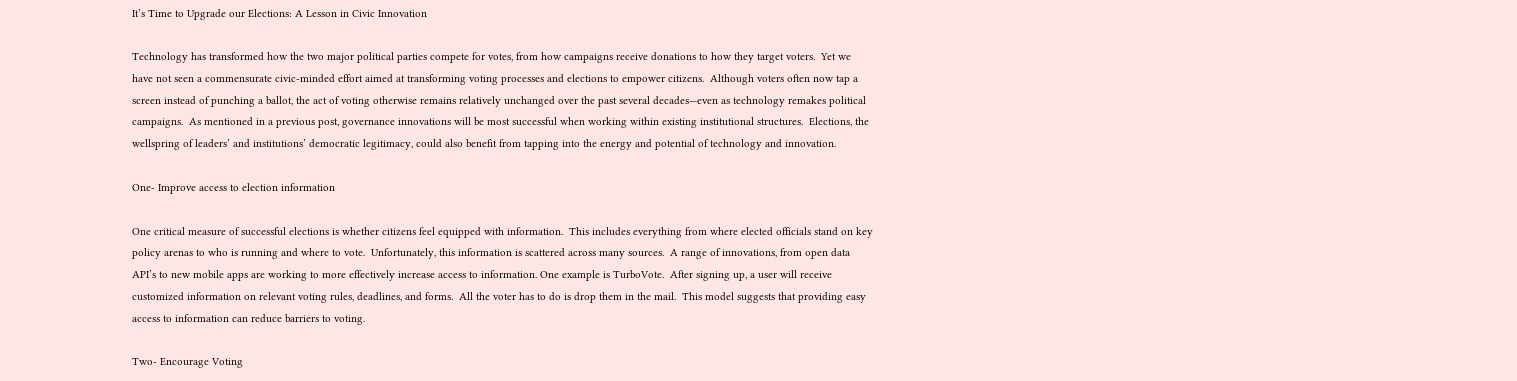It’s Time to Upgrade our Elections: A Lesson in Civic Innovation

Technology has transformed how the two major political parties compete for votes, from how campaigns receive donations to how they target voters.  Yet we have not seen a commensurate civic-minded effort aimed at transforming voting processes and elections to empower citizens.  Although voters often now tap a screen instead of punching a ballot, the act of voting otherwise remains relatively unchanged over the past several decades—even as technology remakes political campaigns.  As mentioned in a previous post, governance innovations will be most successful when working within existing institutional structures.  Elections, the wellspring of leaders’ and institutions’ democratic legitimacy, could also benefit from tapping into the energy and potential of technology and innovation.

One- Improve access to election information

One critical measure of successful elections is whether citizens feel equipped with information.  This includes everything from where elected officials stand on key policy arenas to who is running and where to vote.  Unfortunately, this information is scattered across many sources.  A range of innovations, from open data API’s to new mobile apps are working to more effectively increase access to information. One example is TurboVote.  After signing up, a user will receive customized information on relevant voting rules, deadlines, and forms.  All the voter has to do is drop them in the mail.  This model suggests that providing easy access to information can reduce barriers to voting.

Two- Encourage Voting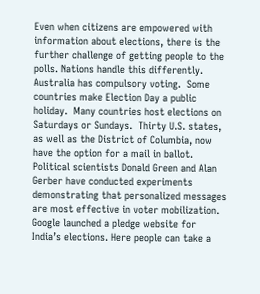Even when citizens are empowered with information about elections, there is the further challenge of getting people to the polls. Nations handle this differently. Australia has compulsory voting.  Some countries make Election Day a public holiday.  Many countries host elections on Saturdays or Sundays.  Thirty U.S. states, as well as the District of Columbia, now have the option for a mail in ballot. Political scientists Donald Green and Alan Gerber have conducted experiments demonstrating that personalized messages are most effective in voter mobilization.  Google launched a pledge website for India’s elections. Here people can take a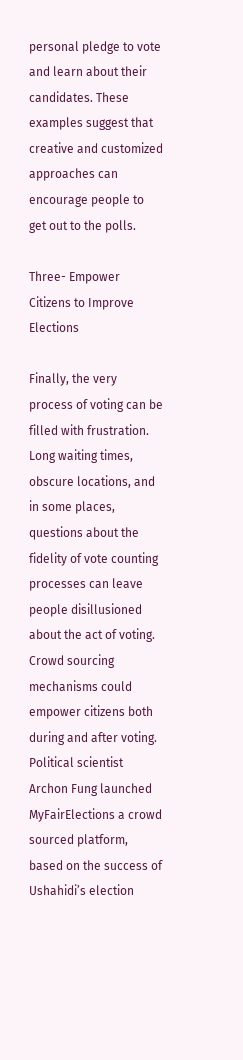personal pledge to vote and learn about their candidates. These examples suggest that creative and customized approaches can encourage people to get out to the polls.

Three- Empower Citizens to Improve Elections

Finally, the very process of voting can be filled with frustration.  Long waiting times, obscure locations, and in some places, questions about the fidelity of vote counting processes can leave people disillusioned about the act of voting.  Crowd sourcing mechanisms could empower citizens both during and after voting.  Political scientist Archon Fung launched MyFairElections a crowd sourced platform, based on the success of Ushahidi’s election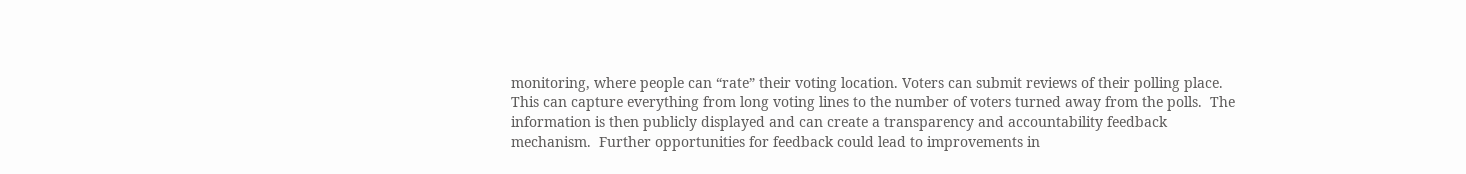monitoring, where people can “rate” their voting location. Voters can submit reviews of their polling place.  This can capture everything from long voting lines to the number of voters turned away from the polls.  The information is then publicly displayed and can create a transparency and accountability feedback mechanism.  Further opportunities for feedback could lead to improvements in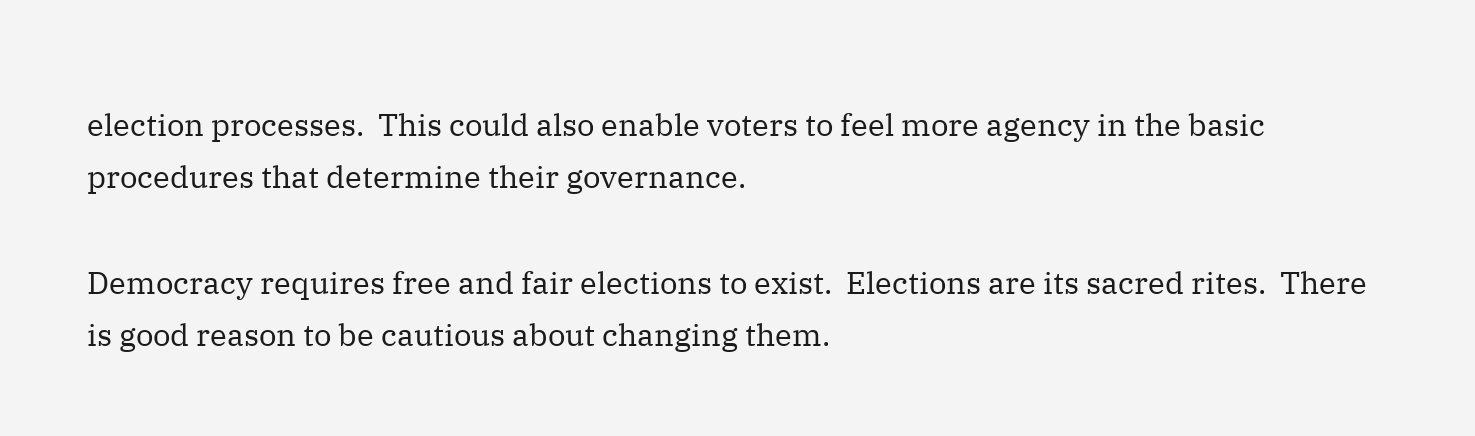election processes.  This could also enable voters to feel more agency in the basic procedures that determine their governance.

Democracy requires free and fair elections to exist.  Elections are its sacred rites.  There is good reason to be cautious about changing them.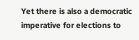Yet there is also a democratic imperative for elections to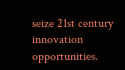seize 21st century innovation opportunities.